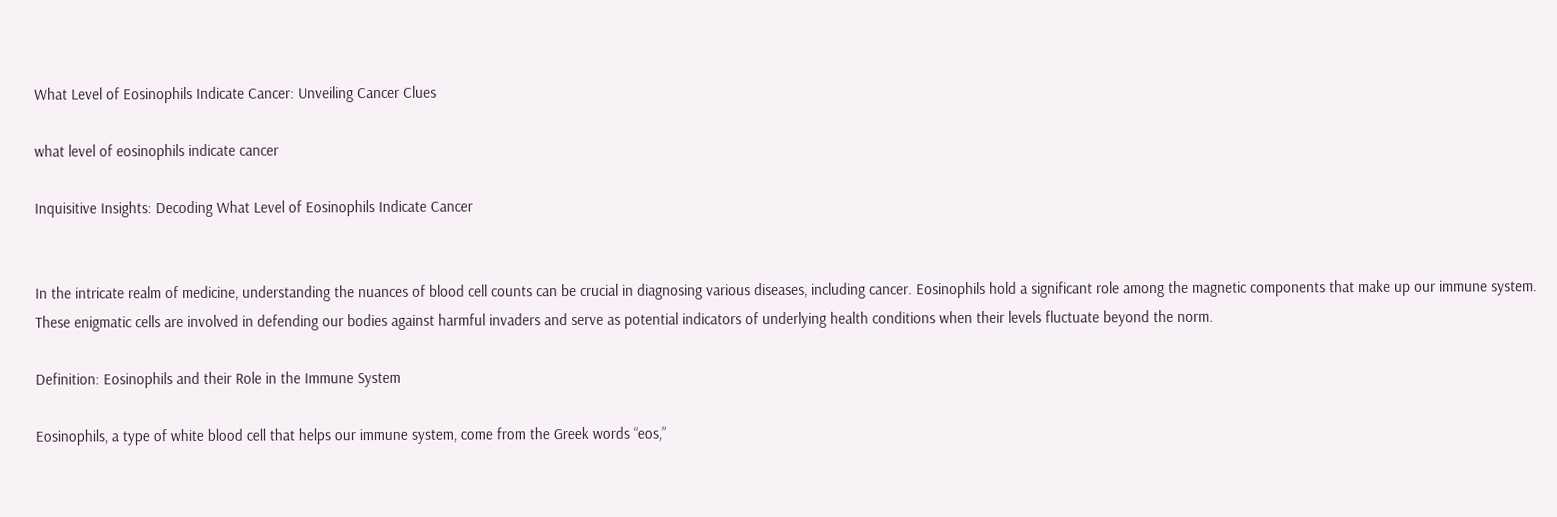What Level of Eosinophils Indicate Cancer: Unveiling Cancer Clues

what level of eosinophils indicate cancer

Inquisitive Insights: Decoding What Level of Eosinophils Indicate Cancer


In the intricate realm of medicine, understanding the nuances of blood cell counts can be crucial in diagnosing various diseases, including cancer. Eosinophils hold a significant role among the magnetic components that make up our immune system. These enigmatic cells are involved in defending our bodies against harmful invaders and serve as potential indicators of underlying health conditions when their levels fluctuate beyond the norm.

Definition: Eosinophils and their Role in the Immune System

Eosinophils, a type of white blood cell that helps our immune system, come from the Greek words “eos,”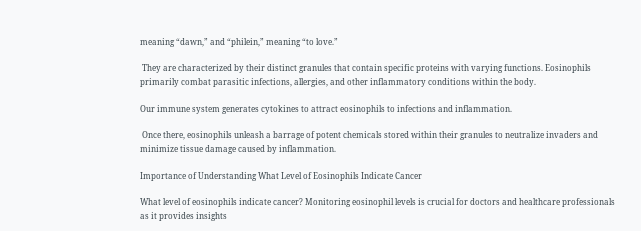meaning “dawn,” and “philein,” meaning “to love.”

 They are characterized by their distinct granules that contain specific proteins with varying functions. Eosinophils primarily combat parasitic infections, allergies, and other inflammatory conditions within the body.

Our immune system generates cytokines to attract eosinophils to infections and inflammation.

 Once there, eosinophils unleash a barrage of potent chemicals stored within their granules to neutralize invaders and minimize tissue damage caused by inflammation.

Importance of Understanding What Level of Eosinophils Indicate Cancer

What level of eosinophils indicate cancer? Monitoring eosinophil levels is crucial for doctors and healthcare professionals as it provides insights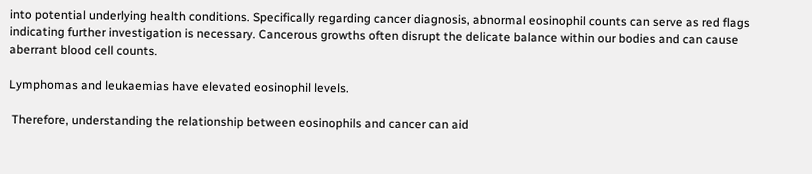into potential underlying health conditions. Specifically regarding cancer diagnosis, abnormal eosinophil counts can serve as red flags indicating further investigation is necessary. Cancerous growths often disrupt the delicate balance within our bodies and can cause aberrant blood cell counts.

Lymphomas and leukaemias have elevated eosinophil levels.

 Therefore, understanding the relationship between eosinophils and cancer can aid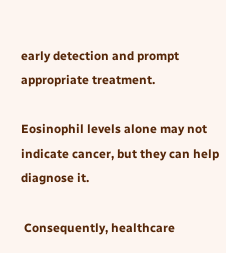early detection and prompt appropriate treatment.

Eosinophil levels alone may not indicate cancer, but they can help diagnose it.

 Consequently, healthcare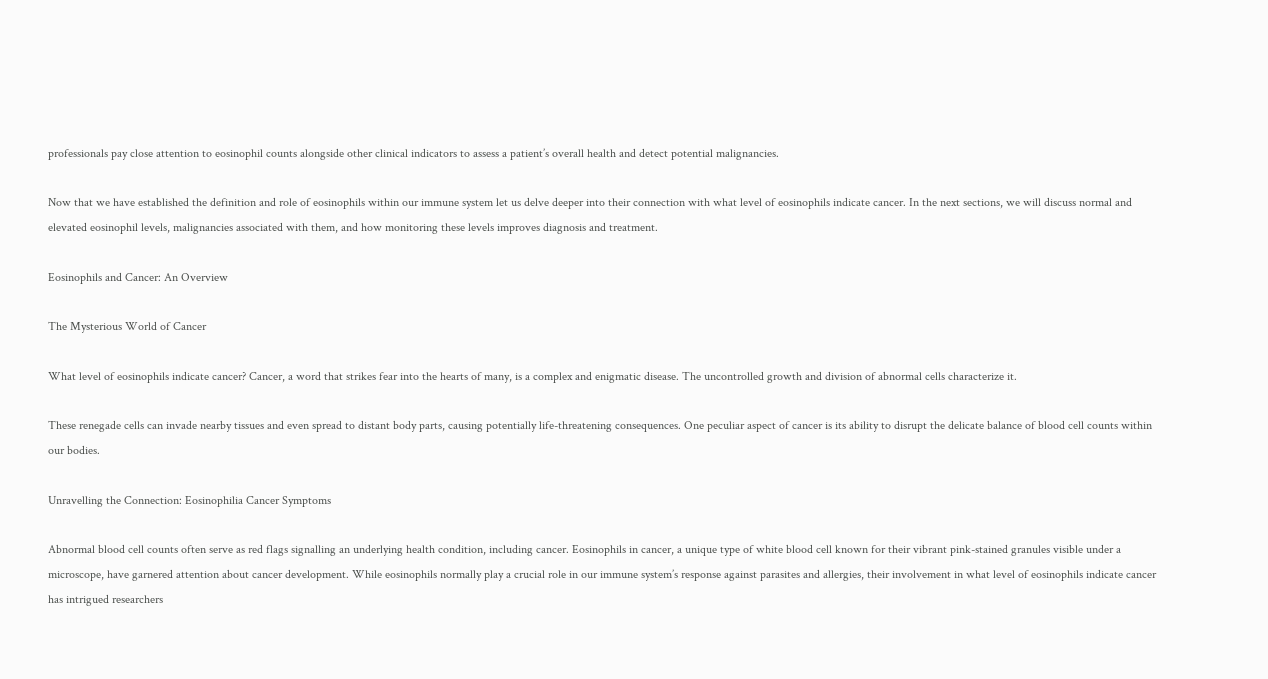professionals pay close attention to eosinophil counts alongside other clinical indicators to assess a patient’s overall health and detect potential malignancies.

Now that we have established the definition and role of eosinophils within our immune system let us delve deeper into their connection with what level of eosinophils indicate cancer. In the next sections, we will discuss normal and elevated eosinophil levels, malignancies associated with them, and how monitoring these levels improves diagnosis and treatment.

Eosinophils and Cancer: An Overview

The Mysterious World of Cancer

What level of eosinophils indicate cancer? Cancer, a word that strikes fear into the hearts of many, is a complex and enigmatic disease. The uncontrolled growth and division of abnormal cells characterize it.

These renegade cells can invade nearby tissues and even spread to distant body parts, causing potentially life-threatening consequences. One peculiar aspect of cancer is its ability to disrupt the delicate balance of blood cell counts within our bodies.

Unravelling the Connection: Eosinophilia Cancer Symptoms

Abnormal blood cell counts often serve as red flags signalling an underlying health condition, including cancer. Eosinophils in cancer, a unique type of white blood cell known for their vibrant pink-stained granules visible under a microscope, have garnered attention about cancer development. While eosinophils normally play a crucial role in our immune system’s response against parasites and allergies, their involvement in what level of eosinophils indicate cancer has intrigued researchers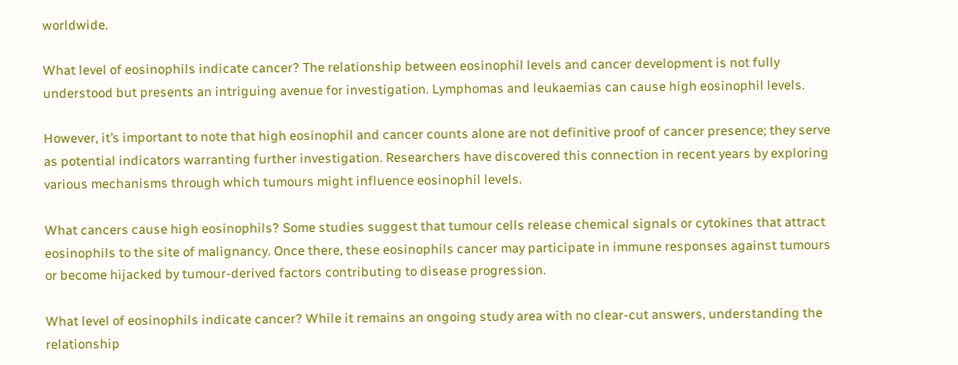worldwide.

What level of eosinophils indicate cancer? The relationship between eosinophil levels and cancer development is not fully understood but presents an intriguing avenue for investigation. Lymphomas and leukaemias can cause high eosinophil levels.

However, it’s important to note that high eosinophil and cancer counts alone are not definitive proof of cancer presence; they serve as potential indicators warranting further investigation. Researchers have discovered this connection in recent years by exploring various mechanisms through which tumours might influence eosinophil levels.

What cancers cause high eosinophils? Some studies suggest that tumour cells release chemical signals or cytokines that attract eosinophils to the site of malignancy. Once there, these eosinophils cancer may participate in immune responses against tumours or become hijacked by tumour-derived factors contributing to disease progression.

What level of eosinophils indicate cancer? While it remains an ongoing study area with no clear-cut answers, understanding the relationship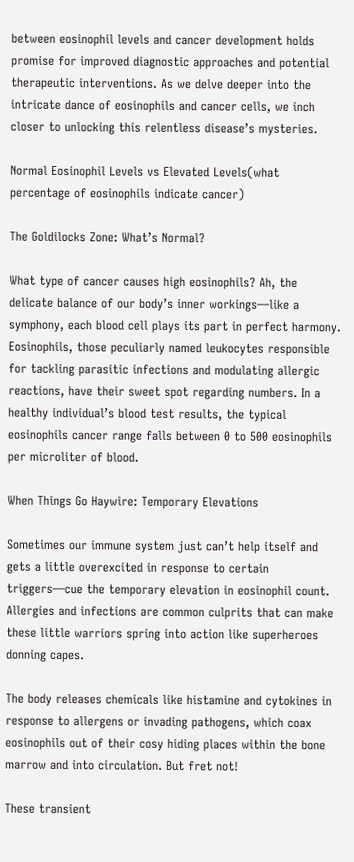between eosinophil levels and cancer development holds promise for improved diagnostic approaches and potential therapeutic interventions. As we delve deeper into the intricate dance of eosinophils and cancer cells, we inch closer to unlocking this relentless disease’s mysteries.

Normal Eosinophil Levels vs Elevated Levels(what percentage of eosinophils indicate cancer)

The Goldilocks Zone: What’s Normal?

What type of cancer causes high eosinophils? Ah, the delicate balance of our body’s inner workings—like a symphony, each blood cell plays its part in perfect harmony. Eosinophils, those peculiarly named leukocytes responsible for tackling parasitic infections and modulating allergic reactions, have their sweet spot regarding numbers. In a healthy individual’s blood test results, the typical eosinophils cancer range falls between 0 to 500 eosinophils per microliter of blood.

When Things Go Haywire: Temporary Elevations

Sometimes our immune system just can’t help itself and gets a little overexcited in response to certain triggers—cue the temporary elevation in eosinophil count. Allergies and infections are common culprits that can make these little warriors spring into action like superheroes donning capes.

The body releases chemicals like histamine and cytokines in response to allergens or invading pathogens, which coax eosinophils out of their cosy hiding places within the bone marrow and into circulation. But fret not!

These transient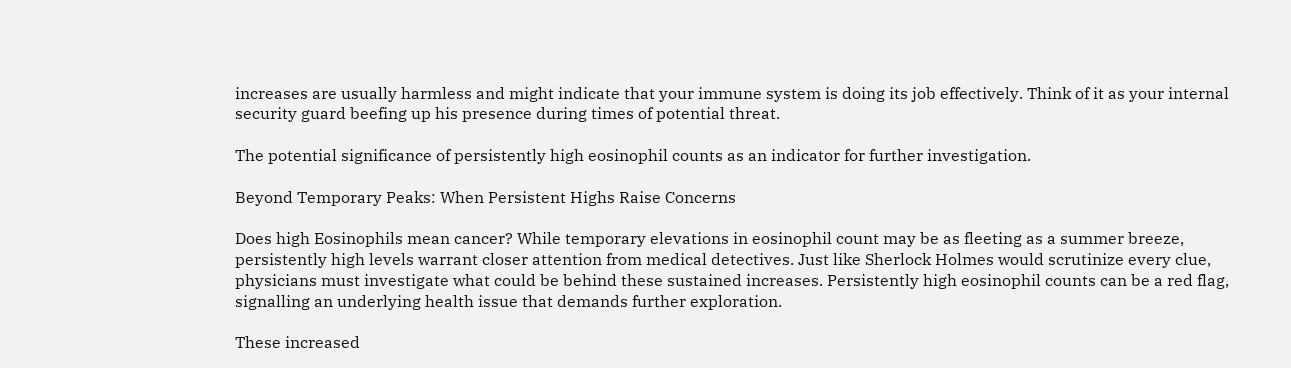increases are usually harmless and might indicate that your immune system is doing its job effectively. Think of it as your internal security guard beefing up his presence during times of potential threat.

The potential significance of persistently high eosinophil counts as an indicator for further investigation.

Beyond Temporary Peaks: When Persistent Highs Raise Concerns

Does high Eosinophils mean cancer? While temporary elevations in eosinophil count may be as fleeting as a summer breeze, persistently high levels warrant closer attention from medical detectives. Just like Sherlock Holmes would scrutinize every clue, physicians must investigate what could be behind these sustained increases. Persistently high eosinophil counts can be a red flag, signalling an underlying health issue that demands further exploration.

These increased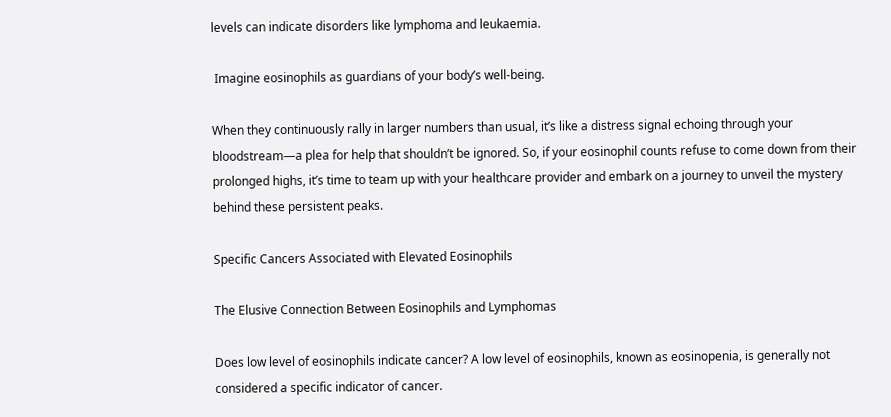levels can indicate disorders like lymphoma and leukaemia.

 Imagine eosinophils as guardians of your body’s well-being.

When they continuously rally in larger numbers than usual, it’s like a distress signal echoing through your bloodstream—a plea for help that shouldn’t be ignored. So, if your eosinophil counts refuse to come down from their prolonged highs, it’s time to team up with your healthcare provider and embark on a journey to unveil the mystery behind these persistent peaks.

Specific Cancers Associated with Elevated Eosinophils

The Elusive Connection Between Eosinophils and Lymphomas

Does low level of eosinophils indicate cancer? A low level of eosinophils, known as eosinopenia, is generally not considered a specific indicator of cancer.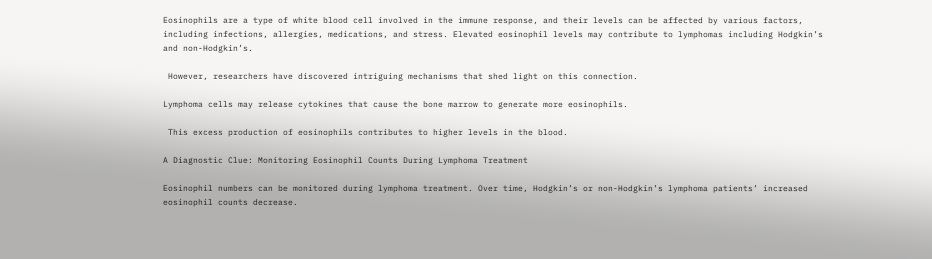Eosinophils are a type of white blood cell involved in the immune response, and their levels can be affected by various factors, including infections, allergies, medications, and stress. Elevated eosinophil levels may contribute to lymphomas including Hodgkin’s and non-Hodgkin’s.

 However, researchers have discovered intriguing mechanisms that shed light on this connection.

Lymphoma cells may release cytokines that cause the bone marrow to generate more eosinophils.

 This excess production of eosinophils contributes to higher levels in the blood.

A Diagnostic Clue: Monitoring Eosinophil Counts During Lymphoma Treatment

Eosinophil numbers can be monitored during lymphoma treatment. Over time, Hodgkin’s or non-Hodgkin’s lymphoma patients’ increased eosinophil counts decrease.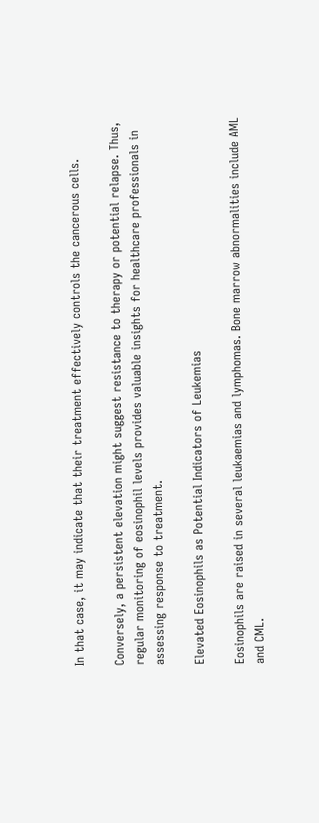In that case, it may indicate that their treatment effectively controls the cancerous cells.

Conversely, a persistent elevation might suggest resistance to therapy or potential relapse. Thus, regular monitoring of eosinophil levels provides valuable insights for healthcare professionals in assessing response to treatment.

Elevated Eosinophils as Potential Indicators of Leukemias

Eosinophils are raised in several leukaemias and lymphomas. Bone marrow abnormalities include AML and CML.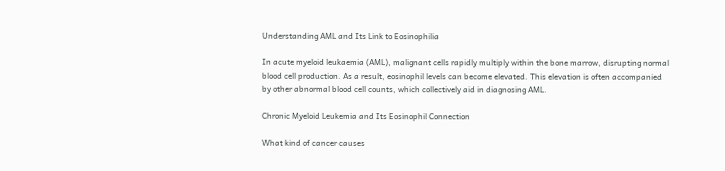Understanding AML and Its Link to Eosinophilia

In acute myeloid leukaemia (AML), malignant cells rapidly multiply within the bone marrow, disrupting normal blood cell production. As a result, eosinophil levels can become elevated. This elevation is often accompanied by other abnormal blood cell counts, which collectively aid in diagnosing AML.

Chronic Myeloid Leukemia and Its Eosinophil Connection

What kind of cancer causes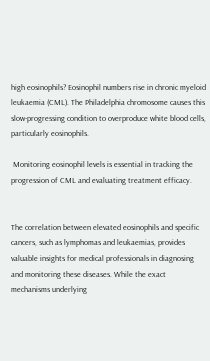high eosinophils? Eosinophil numbers rise in chronic myeloid leukaemia (CML). The Philadelphia chromosome causes this slow-progressing condition to overproduce white blood cells, particularly eosinophils.

 Monitoring eosinophil levels is essential in tracking the progression of CML and evaluating treatment efficacy.


The correlation between elevated eosinophils and specific cancers, such as lymphomas and leukaemias, provides valuable insights for medical professionals in diagnosing and monitoring these diseases. While the exact mechanisms underlying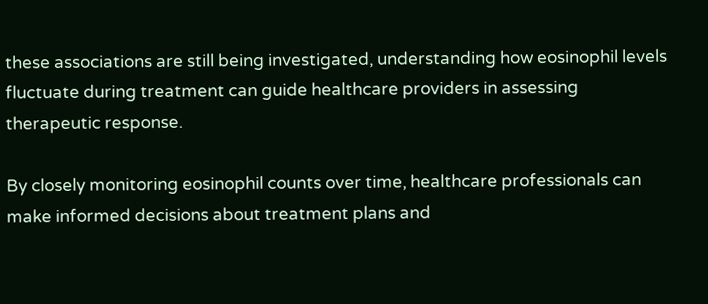these associations are still being investigated, understanding how eosinophil levels fluctuate during treatment can guide healthcare providers in assessing therapeutic response.

By closely monitoring eosinophil counts over time, healthcare professionals can make informed decisions about treatment plans and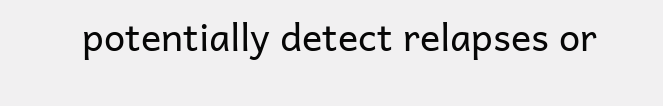potentially detect relapses or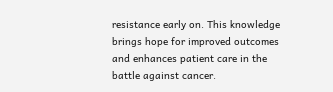resistance early on. This knowledge brings hope for improved outcomes and enhances patient care in the battle against cancer.